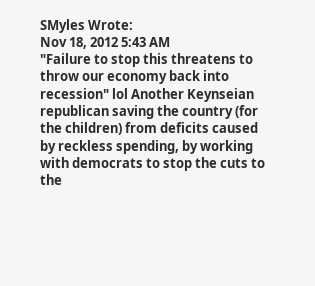SMyles Wrote:
Nov 18, 2012 5:43 AM
"Failure to stop this threatens to throw our economy back into recession" lol Another Keynseian republican saving the country (for the children) from deficits caused by reckless spending, by working with democrats to stop the cuts to the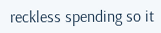reckless spending so it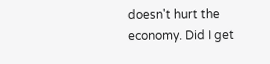doesn't hurt the economy. Did I get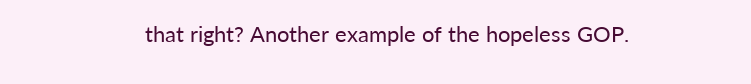that right? Another example of the hopeless GOP.